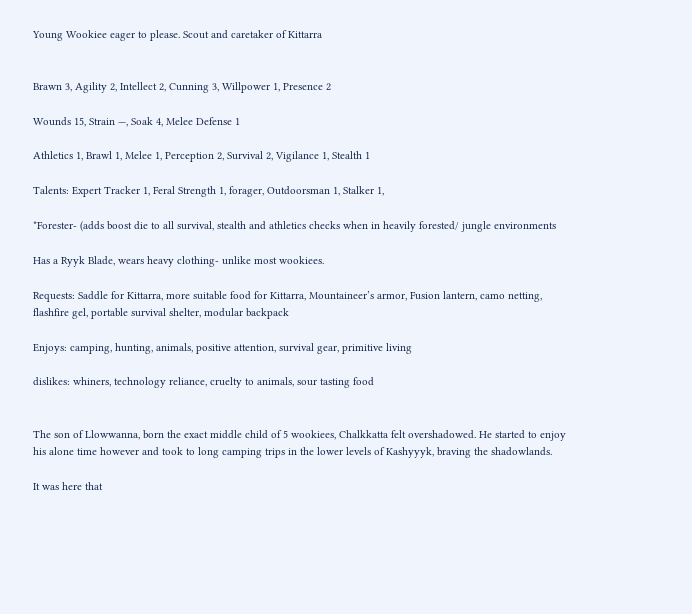Young Wookiee eager to please. Scout and caretaker of Kittarra


Brawn 3, Agility 2, Intellect 2, Cunning 3, Willpower 1, Presence 2

Wounds 15, Strain —, Soak 4, Melee Defense 1

Athletics 1, Brawl 1, Melee 1, Perception 2, Survival 2, Vigilance 1, Stealth 1

Talents: Expert Tracker 1, Feral Strength 1, forager, Outdoorsman 1, Stalker 1,

*Forester- (adds boost die to all survival, stealth and athletics checks when in heavily forested/ jungle environments

Has a Ryyk Blade, wears heavy clothing- unlike most wookiees.

Requests: Saddle for Kittarra, more suitable food for Kittarra, Mountaineer’s armor, Fusion lantern, camo netting, flashfire gel, portable survival shelter, modular backpack

Enjoys: camping, hunting, animals, positive attention, survival gear, primitive living

dislikes: whiners, technology reliance, cruelty to animals, sour tasting food


The son of Llowwanna, born the exact middle child of 5 wookiees, Chalkkatta felt overshadowed. He started to enjoy his alone time however and took to long camping trips in the lower levels of Kashyyyk, braving the shadowlands.

It was here that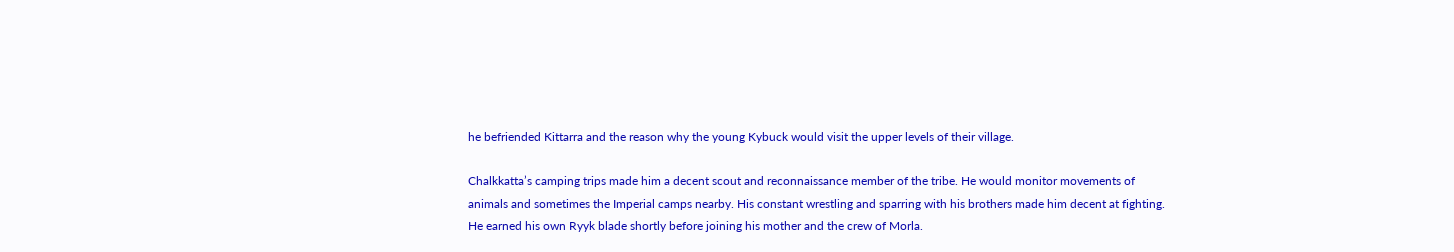he befriended Kittarra and the reason why the young Kybuck would visit the upper levels of their village.

Chalkkatta’s camping trips made him a decent scout and reconnaissance member of the tribe. He would monitor movements of animals and sometimes the Imperial camps nearby. His constant wrestling and sparring with his brothers made him decent at fighting. He earned his own Ryyk blade shortly before joining his mother and the crew of Morla.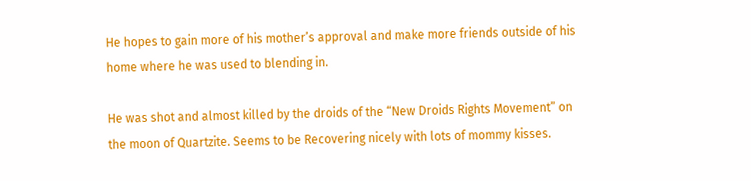He hopes to gain more of his mother’s approval and make more friends outside of his home where he was used to blending in.

He was shot and almost killed by the droids of the “New Droids Rights Movement” on the moon of Quartzite. Seems to be Recovering nicely with lots of mommy kisses.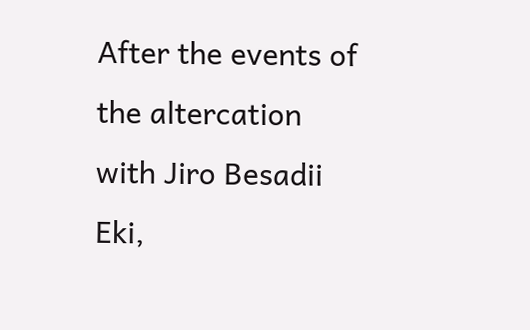After the events of the altercation with Jiro Besadii Eki,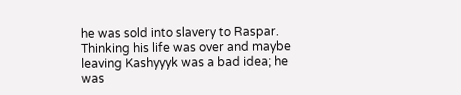he was sold into slavery to Raspar. Thinking his life was over and maybe leaving Kashyyyk was a bad idea; he was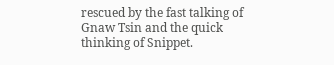rescued by the fast talking of Gnaw Tsin and the quick thinking of Snippet.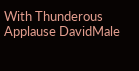With Thunderous Applause DavidMale